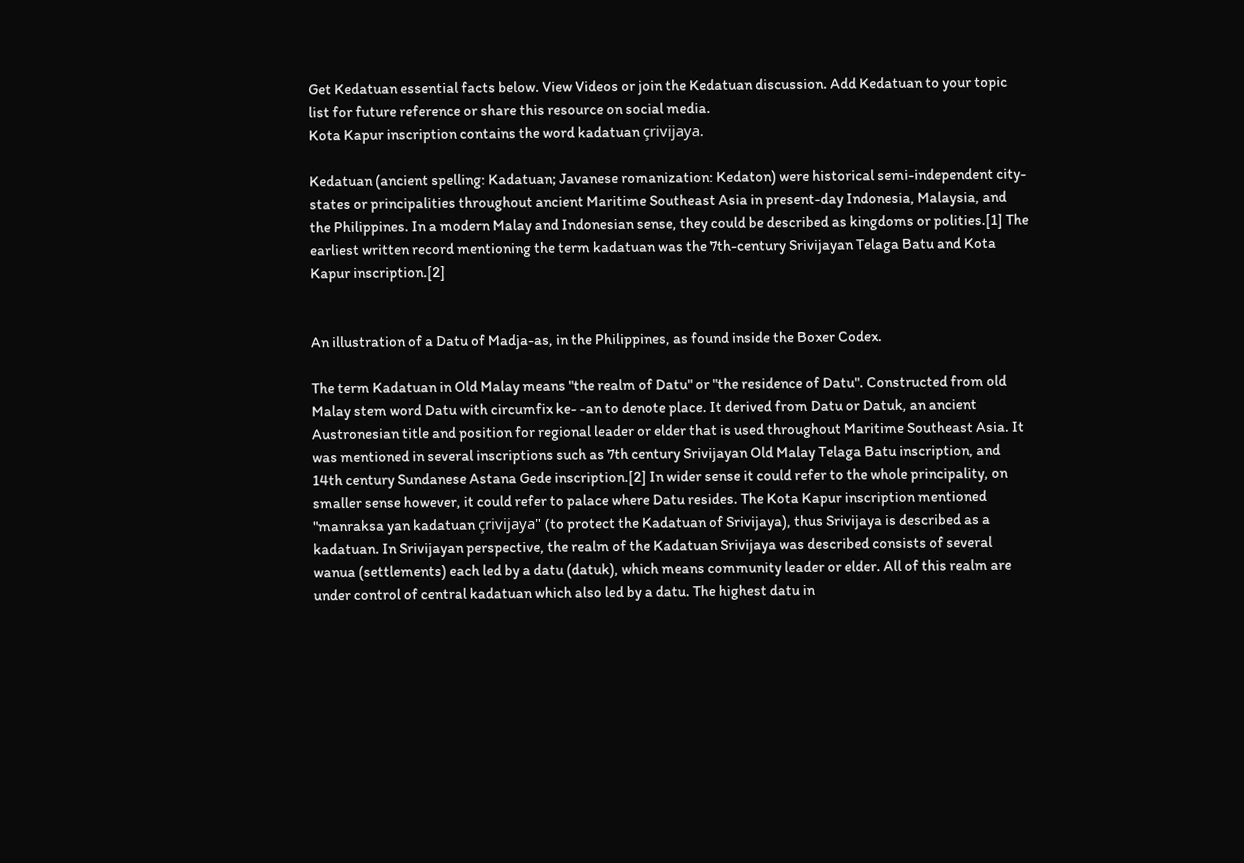Get Kedatuan essential facts below. View Videos or join the Kedatuan discussion. Add Kedatuan to your topic list for future reference or share this resource on social media.
Kota Kapur inscription contains the word kadatuan çrivijaya.

Kedatuan (ancient spelling: Kadatuan; Javanese romanization: Kedaton) were historical semi-independent city-states or principalities throughout ancient Maritime Southeast Asia in present-day Indonesia, Malaysia, and the Philippines. In a modern Malay and Indonesian sense, they could be described as kingdoms or polities.[1] The earliest written record mentioning the term kadatuan was the 7th-century Srivijayan Telaga Batu and Kota Kapur inscription.[2]


An illustration of a Datu of Madja-as, in the Philippines, as found inside the Boxer Codex.

The term Kadatuan in Old Malay means "the realm of Datu" or "the residence of Datu". Constructed from old Malay stem word Datu with circumfix ke- -an to denote place. It derived from Datu or Datuk, an ancient Austronesian title and position for regional leader or elder that is used throughout Maritime Southeast Asia. It was mentioned in several inscriptions such as 7th century Srivijayan Old Malay Telaga Batu inscription, and 14th century Sundanese Astana Gede inscription.[2] In wider sense it could refer to the whole principality, on smaller sense however, it could refer to palace where Datu resides. The Kota Kapur inscription mentioned "manraksa yan kadatuan çrivijaya" (to protect the Kadatuan of Srivijaya), thus Srivijaya is described as a kadatuan. In Srivijayan perspective, the realm of the Kadatuan Srivijaya was described consists of several wanua (settlements) each led by a datu (datuk), which means community leader or elder. All of this realm are under control of central kadatuan which also led by a datu. The highest datu in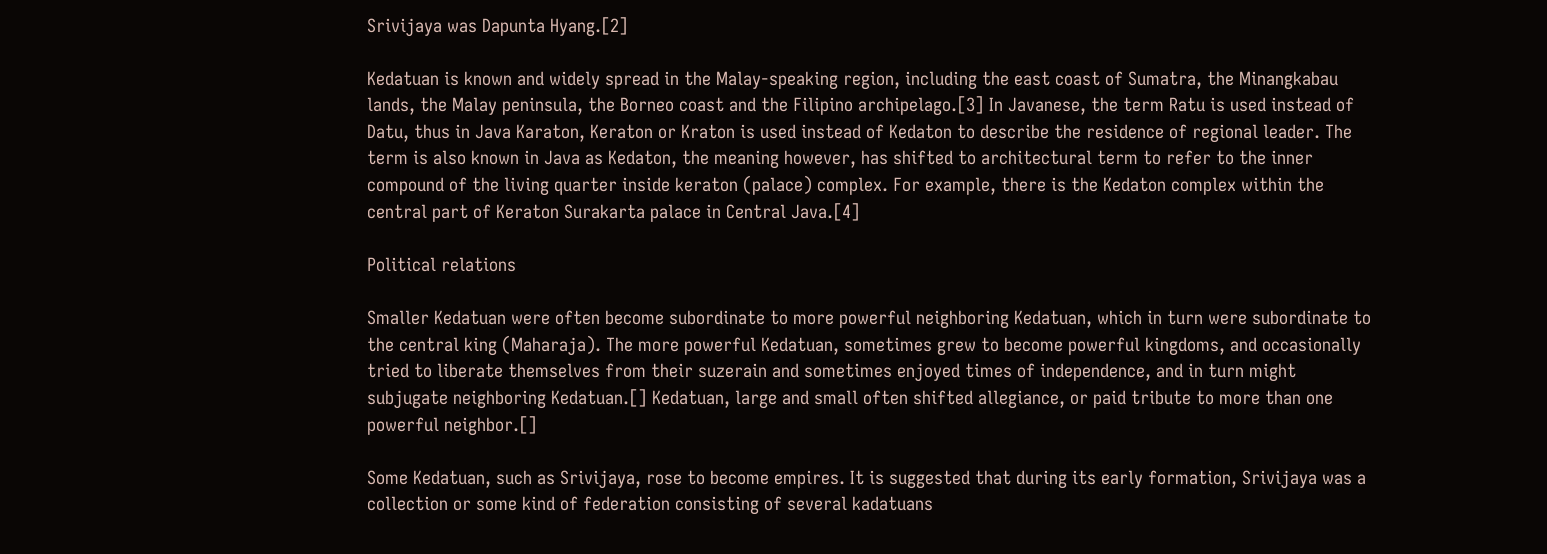Srivijaya was Dapunta Hyang.[2]

Kedatuan is known and widely spread in the Malay-speaking region, including the east coast of Sumatra, the Minangkabau lands, the Malay peninsula, the Borneo coast and the Filipino archipelago.[3] In Javanese, the term Ratu is used instead of Datu, thus in Java Karaton, Keraton or Kraton is used instead of Kedaton to describe the residence of regional leader. The term is also known in Java as Kedaton, the meaning however, has shifted to architectural term to refer to the inner compound of the living quarter inside keraton (palace) complex. For example, there is the Kedaton complex within the central part of Keraton Surakarta palace in Central Java.[4]

Political relations

Smaller Kedatuan were often become subordinate to more powerful neighboring Kedatuan, which in turn were subordinate to the central king (Maharaja). The more powerful Kedatuan, sometimes grew to become powerful kingdoms, and occasionally tried to liberate themselves from their suzerain and sometimes enjoyed times of independence, and in turn might subjugate neighboring Kedatuan.[] Kedatuan, large and small often shifted allegiance, or paid tribute to more than one powerful neighbor.[]

Some Kedatuan, such as Srivijaya, rose to become empires. It is suggested that during its early formation, Srivijaya was a collection or some kind of federation consisting of several kadatuans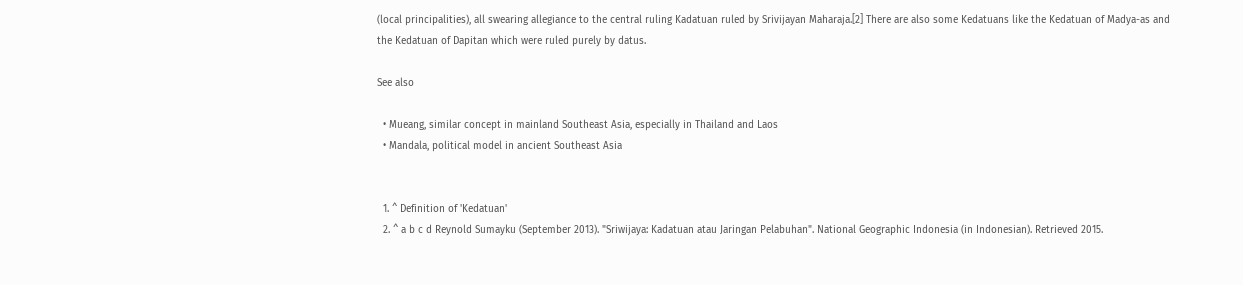(local principalities), all swearing allegiance to the central ruling Kadatuan ruled by Srivijayan Maharaja.[2] There are also some Kedatuans like the Kedatuan of Madya-as and the Kedatuan of Dapitan which were ruled purely by datus.

See also

  • Mueang, similar concept in mainland Southeast Asia, especially in Thailand and Laos
  • Mandala, political model in ancient Southeast Asia


  1. ^ Definition of 'Kedatuan'
  2. ^ a b c d Reynold Sumayku (September 2013). "Sriwijaya: Kadatuan atau Jaringan Pelabuhan". National Geographic Indonesia (in Indonesian). Retrieved 2015.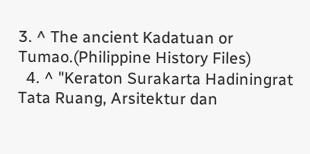3. ^ The ancient Kadatuan or Tumao.(Philippine History Files)
  4. ^ "Keraton Surakarta Hadiningrat Tata Ruang, Arsitektur dan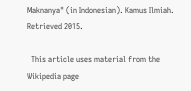Maknanya" (in Indonesian). Kamus Ilmiah. Retrieved 2015.

  This article uses material from the Wikipedia page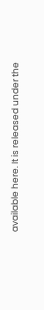available here. It is released under the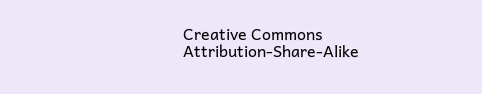Creative Commons Attribution-Share-Alike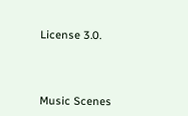License 3.0.



Music Scenes